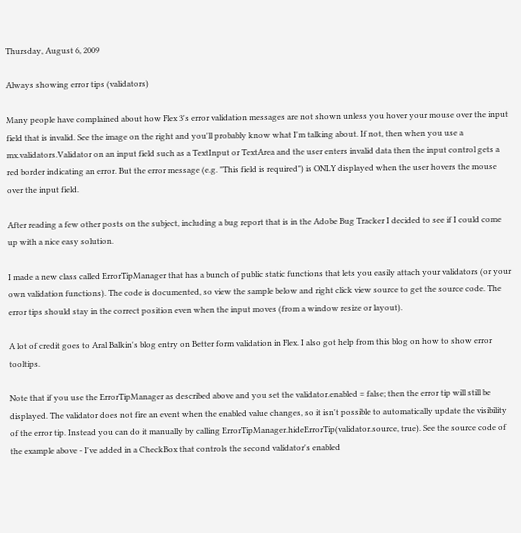Thursday, August 6, 2009

Always showing error tips (validators)

Many people have complained about how Flex 3's error validation messages are not shown unless you hover your mouse over the input field that is invalid. See the image on the right and you'll probably know what I'm talking about. If not, then when you use a mx.validators.Validator on an input field such as a TextInput or TextArea and the user enters invalid data then the input control gets a red border indicating an error. But the error message (e.g. "This field is required") is ONLY displayed when the user hovers the mouse over the input field.

After reading a few other posts on the subject, including a bug report that is in the Adobe Bug Tracker I decided to see if I could come up with a nice easy solution.

I made a new class called ErrorTipManager that has a bunch of public static functions that lets you easily attach your validators (or your own validation functions). The code is documented, so view the sample below and right click view source to get the source code. The error tips should stay in the correct position even when the input moves (from a window resize or layout).

A lot of credit goes to Aral Balkin's blog entry on Better form validation in Flex. I also got help from this blog on how to show error tooltips.

Note that if you use the ErrorTipManager as described above and you set the validator.enabled = false; then the error tip will still be displayed. The validator does not fire an event when the enabled value changes, so it isn't possible to automatically update the visibility of the error tip. Instead you can do it manually by calling ErrorTipManager.hideErrorTip(validator.source, true). See the source code of the example above - I've added in a CheckBox that controls the second validator's enabled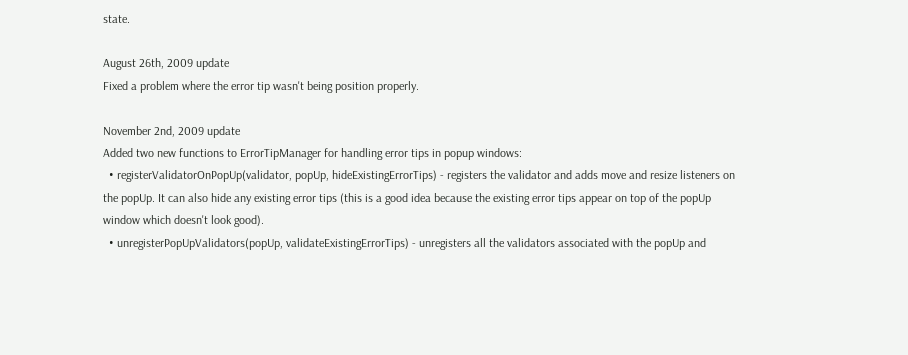state.

August 26th, 2009 update
Fixed a problem where the error tip wasn't being position properly.

November 2nd, 2009 update
Added two new functions to ErrorTipManager for handling error tips in popup windows:
  • registerValidatorOnPopUp(validator, popUp, hideExistingErrorTips) - registers the validator and adds move and resize listeners on the popUp. It can also hide any existing error tips (this is a good idea because the existing error tips appear on top of the popUp window which doesn't look good).
  • unregisterPopUpValidators(popUp, validateExistingErrorTips) - unregisters all the validators associated with the popUp and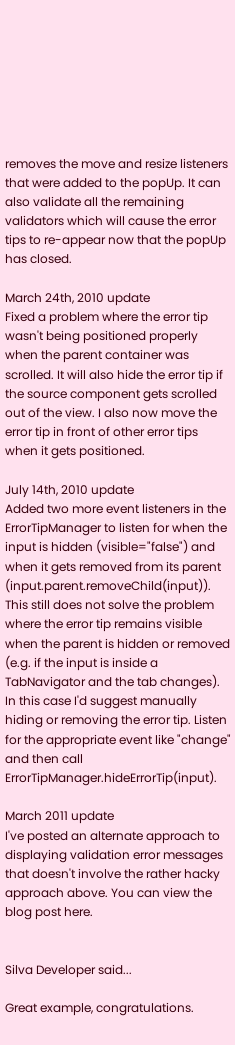removes the move and resize listeners that were added to the popUp. It can also validate all the remaining validators which will cause the error tips to re-appear now that the popUp has closed.

March 24th, 2010 update
Fixed a problem where the error tip wasn't being positioned properly when the parent container was scrolled. It will also hide the error tip if the source component gets scrolled out of the view. I also now move the error tip in front of other error tips when it gets positioned.

July 14th, 2010 update
Added two more event listeners in the ErrorTipManager to listen for when the input is hidden (visible="false") and when it gets removed from its parent (input.parent.removeChild(input)).
This still does not solve the problem where the error tip remains visible when the parent is hidden or removed (e.g. if the input is inside a TabNavigator and the tab changes). In this case I'd suggest manually hiding or removing the error tip. Listen for the appropriate event like "change" and then call ErrorTipManager.hideErrorTip(input).

March 2011 update
I've posted an alternate approach to displaying validation error messages that doesn't involve the rather hacky approach above. You can view the blog post here.


Silva Developer said...

Great example, congratulations.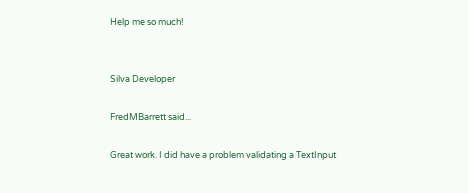Help me so much!


Silva Developer

FredMBarrett said...

Great work. I did have a problem validating a TextInput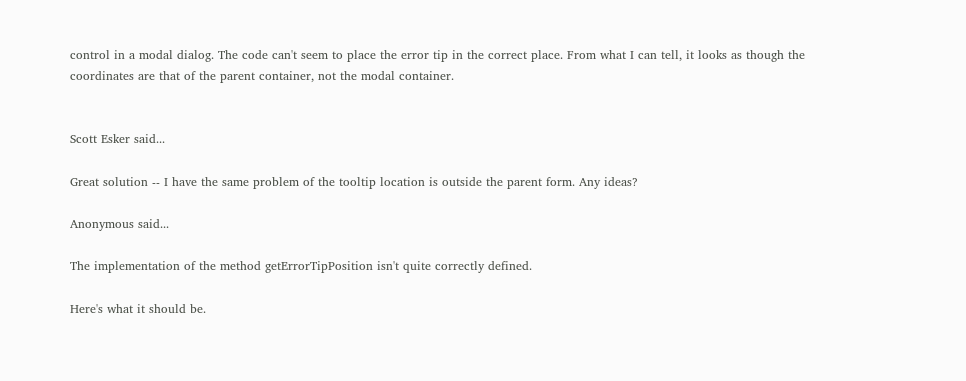control in a modal dialog. The code can't seem to place the error tip in the correct place. From what I can tell, it looks as though the coordinates are that of the parent container, not the modal container.


Scott Esker said...

Great solution -- I have the same problem of the tooltip location is outside the parent form. Any ideas?

Anonymous said...

The implementation of the method getErrorTipPosition isn't quite correctly defined.

Here's what it should be.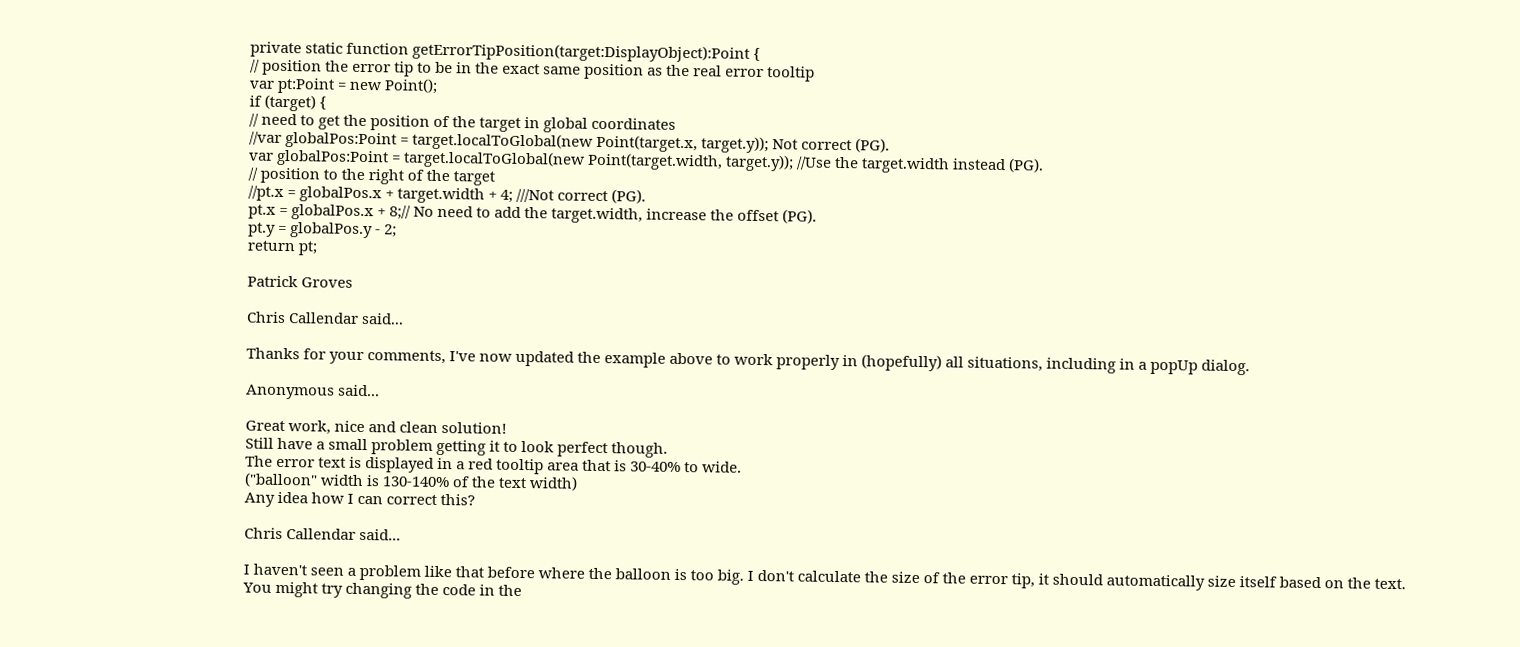private static function getErrorTipPosition(target:DisplayObject):Point {
// position the error tip to be in the exact same position as the real error tooltip
var pt:Point = new Point();
if (target) {
// need to get the position of the target in global coordinates
//var globalPos:Point = target.localToGlobal(new Point(target.x, target.y)); Not correct (PG).
var globalPos:Point = target.localToGlobal(new Point(target.width, target.y)); //Use the target.width instead (PG).
// position to the right of the target
//pt.x = globalPos.x + target.width + 4; ///Not correct (PG).
pt.x = globalPos.x + 8;// No need to add the target.width, increase the offset (PG).
pt.y = globalPos.y - 2;
return pt;

Patrick Groves

Chris Callendar said...

Thanks for your comments, I've now updated the example above to work properly in (hopefully) all situations, including in a popUp dialog.

Anonymous said...

Great work, nice and clean solution!
Still have a small problem getting it to look perfect though.
The error text is displayed in a red tooltip area that is 30-40% to wide.
("balloon" width is 130-140% of the text width)
Any idea how I can correct this?

Chris Callendar said...

I haven't seen a problem like that before where the balloon is too big. I don't calculate the size of the error tip, it should automatically size itself based on the text.
You might try changing the code in the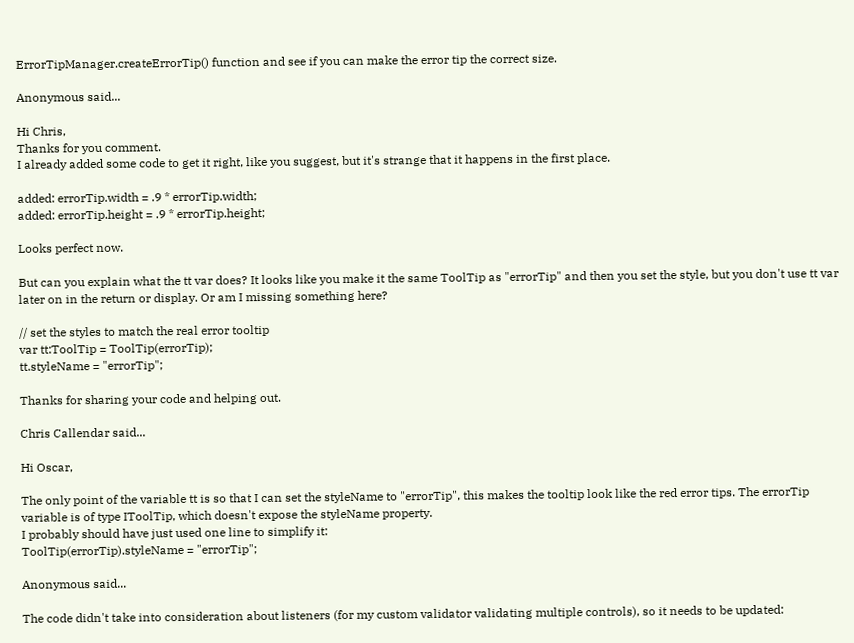ErrorTipManager.createErrorTip() function and see if you can make the error tip the correct size.

Anonymous said...

Hi Chris,
Thanks for you comment.
I already added some code to get it right, like you suggest, but it's strange that it happens in the first place.

added: errorTip.width = .9 * errorTip.width;
added: errorTip.height = .9 * errorTip.height;

Looks perfect now.

But can you explain what the tt var does? It looks like you make it the same ToolTip as "errorTip" and then you set the style, but you don't use tt var later on in the return or display. Or am I missing something here?

// set the styles to match the real error tooltip
var tt:ToolTip = ToolTip(errorTip);
tt.styleName = "errorTip";

Thanks for sharing your code and helping out.

Chris Callendar said...

Hi Oscar,

The only point of the variable tt is so that I can set the styleName to "errorTip", this makes the tooltip look like the red error tips. The errorTip variable is of type IToolTip, which doesn't expose the styleName property.
I probably should have just used one line to simplify it:
ToolTip(errorTip).styleName = "errorTip";

Anonymous said...

The code didn't take into consideration about listeners (for my custom validator validating multiple controls), so it needs to be updated: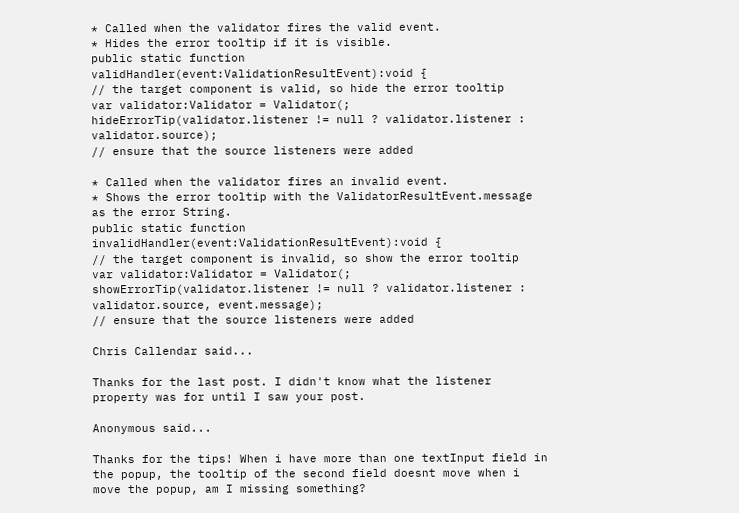* Called when the validator fires the valid event.
* Hides the error tooltip if it is visible.
public static function validHandler(event:ValidationResultEvent):void {
// the target component is valid, so hide the error tooltip
var validator:Validator = Validator(;
hideErrorTip(validator.listener != null ? validator.listener : validator.source);
// ensure that the source listeners were added

* Called when the validator fires an invalid event.
* Shows the error tooltip with the ValidatorResultEvent.message as the error String.
public static function invalidHandler(event:ValidationResultEvent):void {
// the target component is invalid, so show the error tooltip
var validator:Validator = Validator(;
showErrorTip(validator.listener != null ? validator.listener : validator.source, event.message);
// ensure that the source listeners were added

Chris Callendar said...

Thanks for the last post. I didn't know what the listener property was for until I saw your post.

Anonymous said...

Thanks for the tips! When i have more than one textInput field in the popup, the tooltip of the second field doesnt move when i move the popup, am I missing something?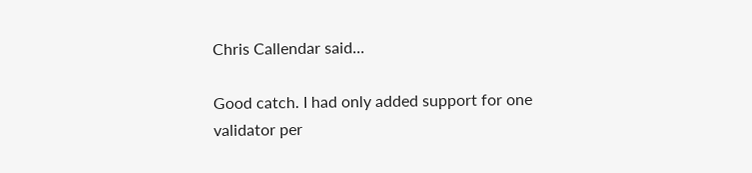Chris Callendar said...

Good catch. I had only added support for one validator per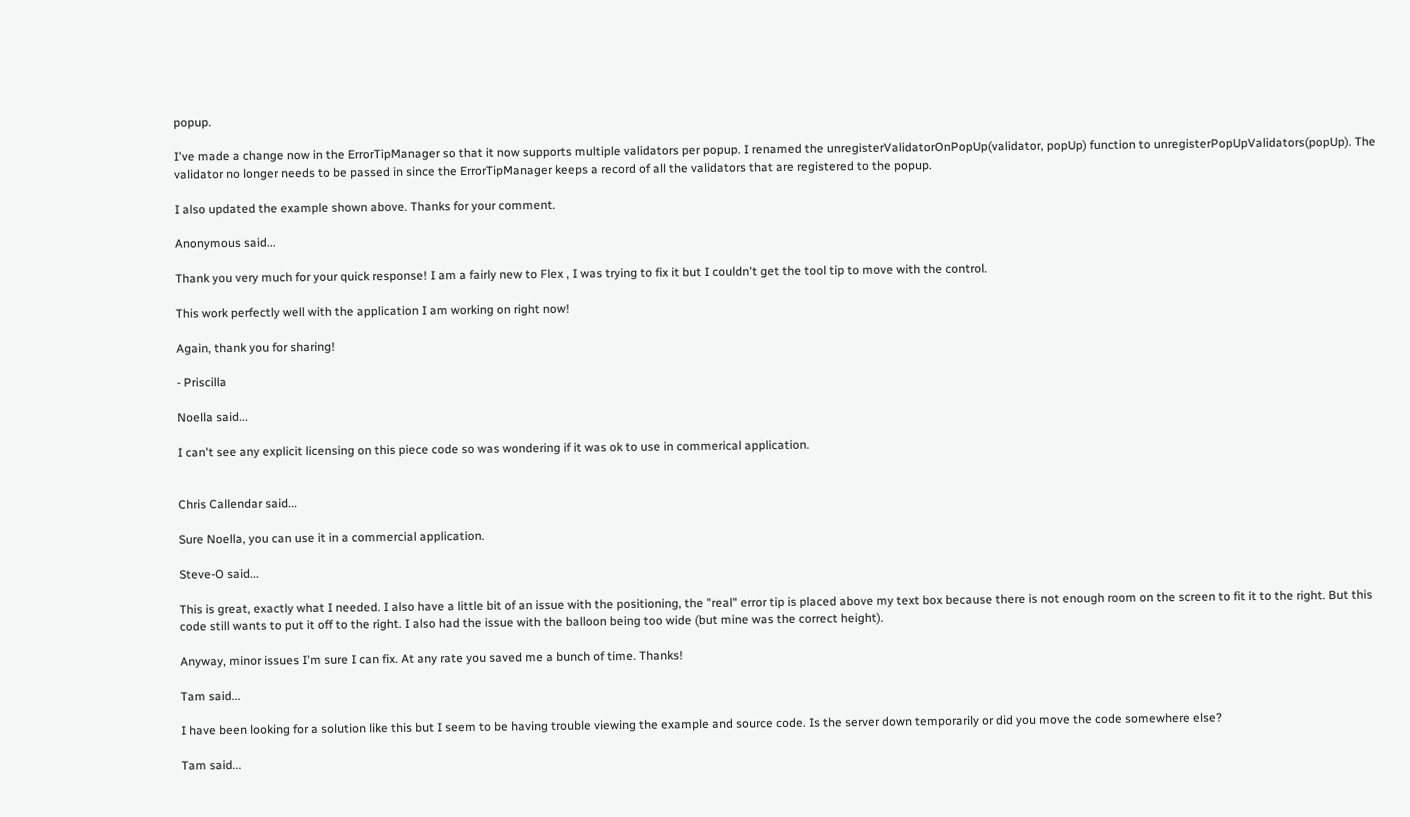popup.

I've made a change now in the ErrorTipManager so that it now supports multiple validators per popup. I renamed the unregisterValidatorOnPopUp(validator, popUp) function to unregisterPopUpValidators(popUp). The validator no longer needs to be passed in since the ErrorTipManager keeps a record of all the validators that are registered to the popup.

I also updated the example shown above. Thanks for your comment.

Anonymous said...

Thank you very much for your quick response! I am a fairly new to Flex , I was trying to fix it but I couldn't get the tool tip to move with the control.

This work perfectly well with the application I am working on right now!

Again, thank you for sharing!

- Priscilla

Noella said...

I can't see any explicit licensing on this piece code so was wondering if it was ok to use in commerical application.


Chris Callendar said...

Sure Noella, you can use it in a commercial application.

Steve-O said...

This is great, exactly what I needed. I also have a little bit of an issue with the positioning, the "real" error tip is placed above my text box because there is not enough room on the screen to fit it to the right. But this code still wants to put it off to the right. I also had the issue with the balloon being too wide (but mine was the correct height).

Anyway, minor issues I'm sure I can fix. At any rate you saved me a bunch of time. Thanks!

Tam said...

I have been looking for a solution like this but I seem to be having trouble viewing the example and source code. Is the server down temporarily or did you move the code somewhere else?

Tam said...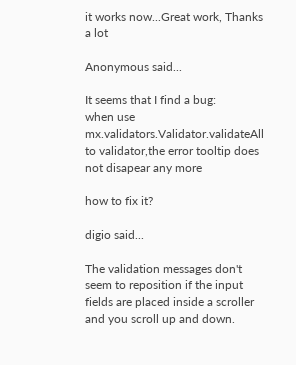it works now...Great work, Thanks a lot

Anonymous said...

It seems that I find a bug:
when use mx.validators.Validator.validateAll to validator,the error tooltip does not disapear any more

how to fix it?

digio said...

The validation messages don't seem to reposition if the input fields are placed inside a scroller and you scroll up and down.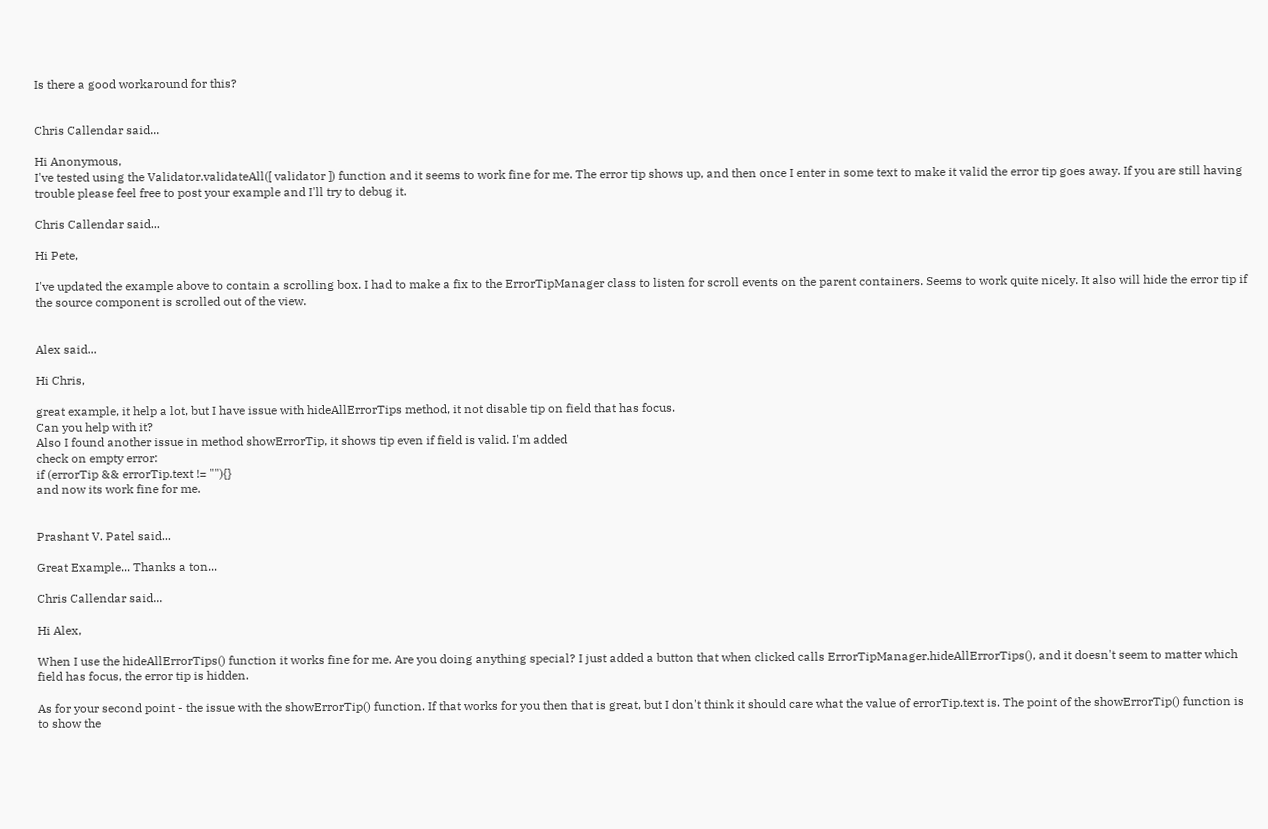Is there a good workaround for this?


Chris Callendar said...

Hi Anonymous,
I've tested using the Validator.validateAll([ validator ]) function and it seems to work fine for me. The error tip shows up, and then once I enter in some text to make it valid the error tip goes away. If you are still having trouble please feel free to post your example and I'll try to debug it.

Chris Callendar said...

Hi Pete,

I've updated the example above to contain a scrolling box. I had to make a fix to the ErrorTipManager class to listen for scroll events on the parent containers. Seems to work quite nicely. It also will hide the error tip if the source component is scrolled out of the view.


Alex said...

Hi Chris,

great example, it help a lot, but I have issue with hideAllErrorTips method, it not disable tip on field that has focus.
Can you help with it?
Also I found another issue in method showErrorTip, it shows tip even if field is valid. I'm added
check on empty error:
if (errorTip && errorTip.text != ""){}
and now its work fine for me.


Prashant V. Patel said...

Great Example... Thanks a ton...

Chris Callendar said...

Hi Alex,

When I use the hideAllErrorTips() function it works fine for me. Are you doing anything special? I just added a button that when clicked calls ErrorTipManager.hideAllErrorTips(), and it doesn't seem to matter which field has focus, the error tip is hidden.

As for your second point - the issue with the showErrorTip() function. If that works for you then that is great, but I don't think it should care what the value of errorTip.text is. The point of the showErrorTip() function is to show the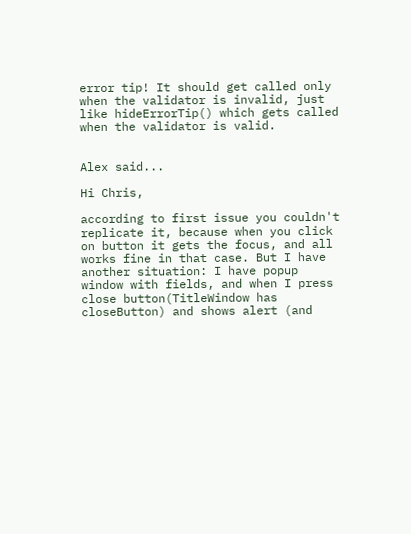error tip! It should get called only when the validator is invalid, just like hideErrorTip() which gets called when the validator is valid.


Alex said...

Hi Chris,

according to first issue you couldn't replicate it, because when you click on button it gets the focus, and all works fine in that case. But I have another situation: I have popup window with fields, and when I press close button(TitleWindow has closeButton) and shows alert (and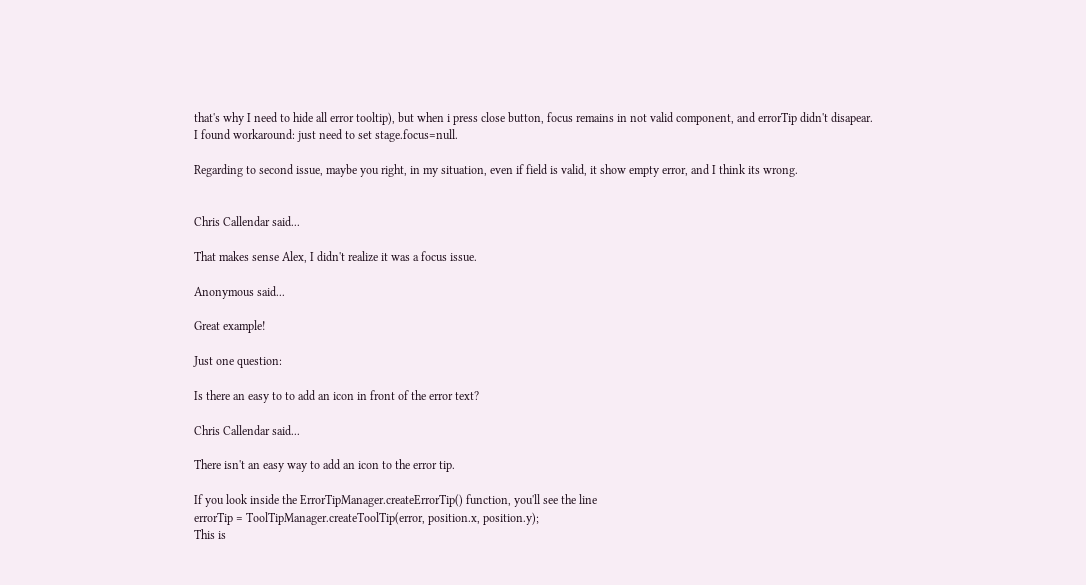that's why I need to hide all error tooltip), but when i press close button, focus remains in not valid component, and errorTip didn't disapear.
I found workaround: just need to set stage.focus=null.

Regarding to second issue, maybe you right, in my situation, even if field is valid, it show empty error, and I think its wrong.


Chris Callendar said...

That makes sense Alex, I didn't realize it was a focus issue.

Anonymous said...

Great example!

Just one question:

Is there an easy to to add an icon in front of the error text?

Chris Callendar said...

There isn't an easy way to add an icon to the error tip.

If you look inside the ErrorTipManager.createErrorTip() function, you'll see the line
errorTip = ToolTipManager.createToolTip(error, position.x, position.y);
This is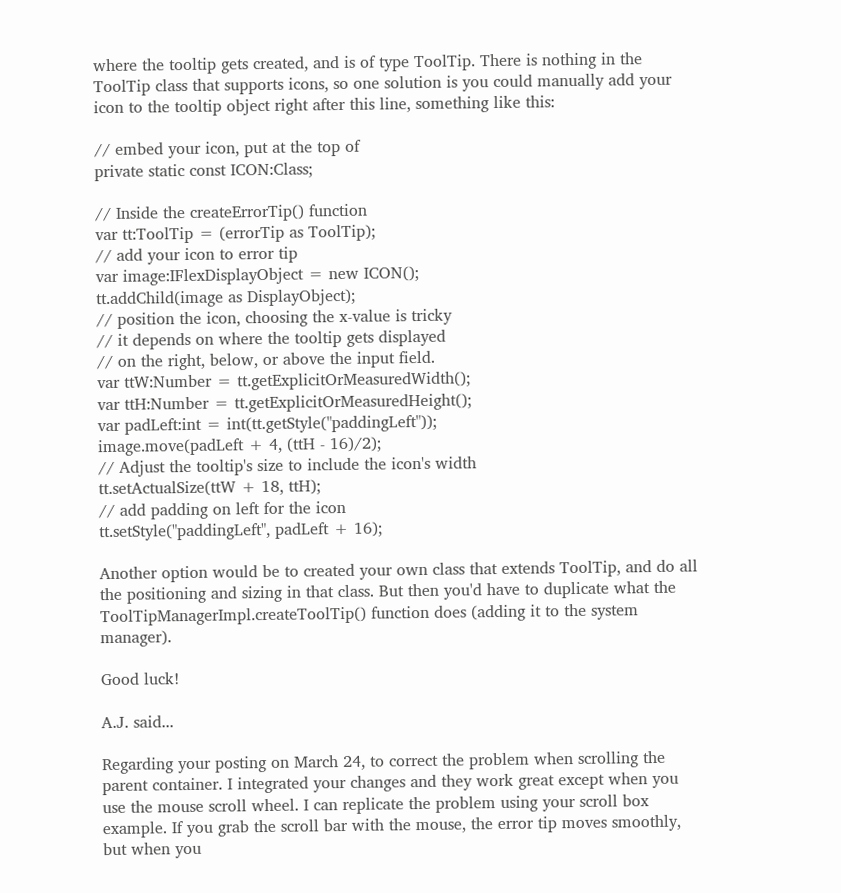where the tooltip gets created, and is of type ToolTip. There is nothing in the ToolTip class that supports icons, so one solution is you could manually add your icon to the tooltip object right after this line, something like this:

// embed your icon, put at the top of
private static const ICON:Class;

// Inside the createErrorTip() function
var tt:ToolTip = (errorTip as ToolTip);
// add your icon to error tip
var image:IFlexDisplayObject = new ICON();
tt.addChild(image as DisplayObject);
// position the icon, choosing the x-value is tricky
// it depends on where the tooltip gets displayed
// on the right, below, or above the input field.
var ttW:Number = tt.getExplicitOrMeasuredWidth();
var ttH:Number = tt.getExplicitOrMeasuredHeight();
var padLeft:int = int(tt.getStyle("paddingLeft"));
image.move(padLeft + 4, (ttH - 16)/2);
// Adjust the tooltip's size to include the icon's width
tt.setActualSize(ttW + 18, ttH);
// add padding on left for the icon
tt.setStyle("paddingLeft", padLeft + 16);

Another option would be to created your own class that extends ToolTip, and do all the positioning and sizing in that class. But then you'd have to duplicate what the ToolTipManagerImpl.createToolTip() function does (adding it to the system manager).

Good luck!

A.J. said...

Regarding your posting on March 24, to correct the problem when scrolling the parent container. I integrated your changes and they work great except when you use the mouse scroll wheel. I can replicate the problem using your scroll box example. If you grab the scroll bar with the mouse, the error tip moves smoothly, but when you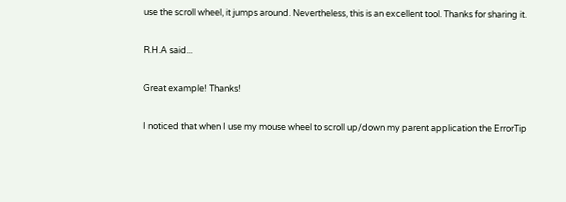use the scroll wheel, it jumps around. Nevertheless, this is an excellent tool. Thanks for sharing it.

R.H.A said...

Great example! Thanks!

I noticed that when I use my mouse wheel to scroll up/down my parent application the ErrorTip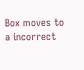Box moves to a incorrect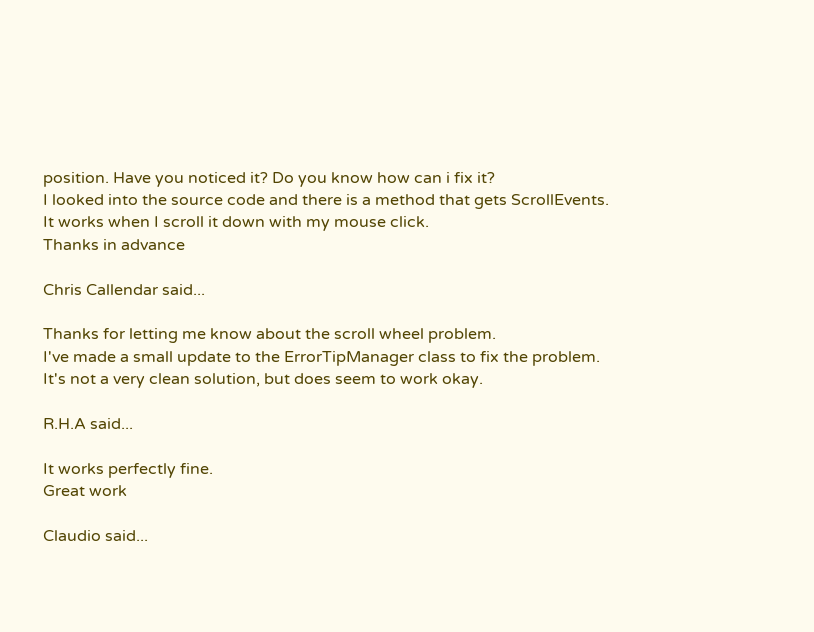position. Have you noticed it? Do you know how can i fix it?
I looked into the source code and there is a method that gets ScrollEvents. It works when I scroll it down with my mouse click.
Thanks in advance

Chris Callendar said...

Thanks for letting me know about the scroll wheel problem.
I've made a small update to the ErrorTipManager class to fix the problem. It's not a very clean solution, but does seem to work okay.

R.H.A said...

It works perfectly fine.
Great work

Claudio said...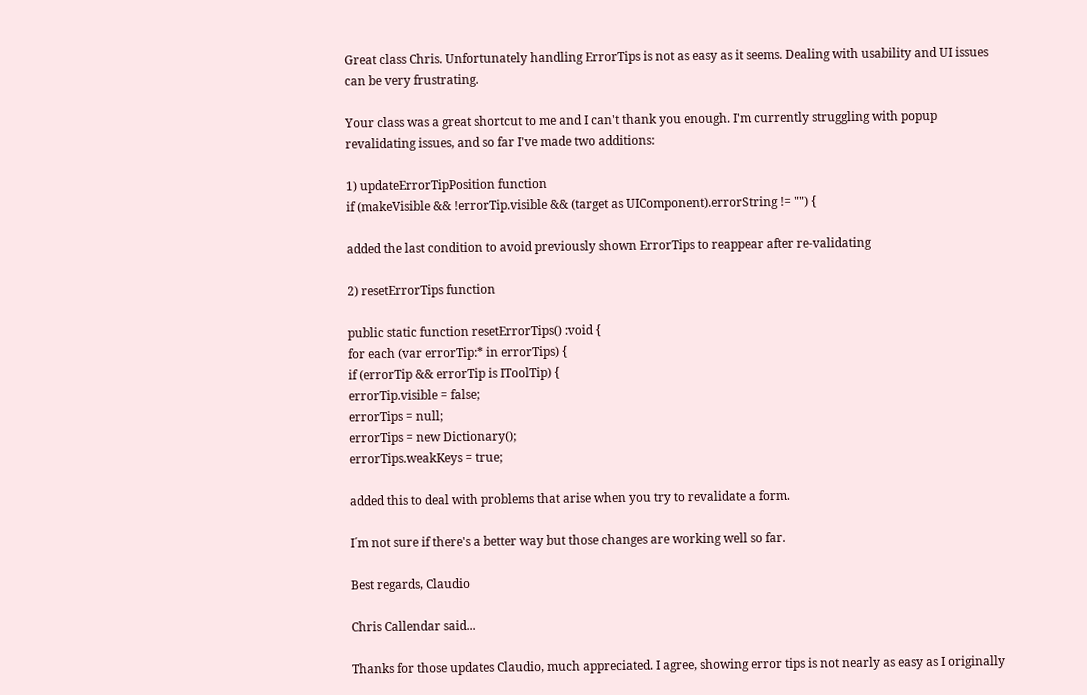Great class Chris. Unfortunately handling ErrorTips is not as easy as it seems. Dealing with usability and UI issues can be very frustrating.

Your class was a great shortcut to me and I can't thank you enough. I'm currently struggling with popup revalidating issues, and so far I've made two additions:

1) updateErrorTipPosition function
if (makeVisible && !errorTip.visible && (target as UIComponent).errorString != "") {

added the last condition to avoid previously shown ErrorTips to reappear after re-validating

2) resetErrorTips function

public static function resetErrorTips() :void {
for each (var errorTip:* in errorTips) {
if (errorTip && errorTip is IToolTip) {
errorTip.visible = false;
errorTips = null;
errorTips = new Dictionary();
errorTips.weakKeys = true;

added this to deal with problems that arise when you try to revalidate a form.

I´m not sure if there's a better way but those changes are working well so far.

Best regards, Claudio

Chris Callendar said...

Thanks for those updates Claudio, much appreciated. I agree, showing error tips is not nearly as easy as I originally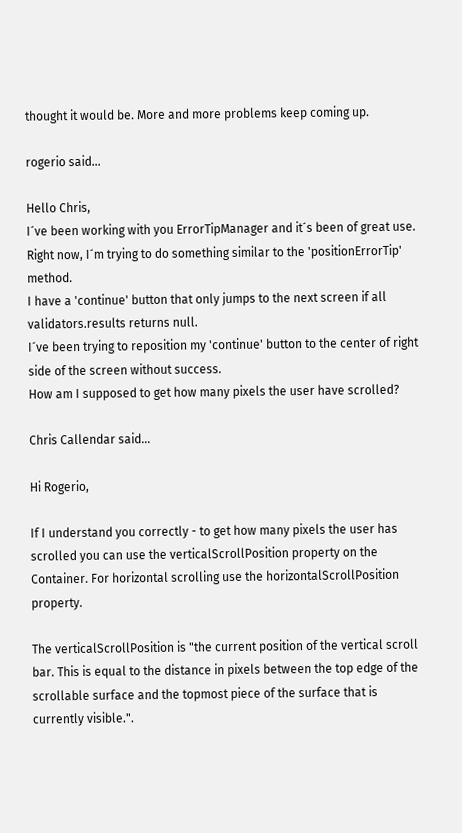thought it would be. More and more problems keep coming up.

rogerio said...

Hello Chris,
I´ve been working with you ErrorTipManager and it´s been of great use.
Right now, I´m trying to do something similar to the 'positionErrorTip' method.
I have a 'continue' button that only jumps to the next screen if all validators.results returns null.
I´ve been trying to reposition my 'continue' button to the center of right side of the screen without success.
How am I supposed to get how many pixels the user have scrolled?

Chris Callendar said...

Hi Rogerio,

If I understand you correctly - to get how many pixels the user has scrolled you can use the verticalScrollPosition property on the Container. For horizontal scrolling use the horizontalScrollPosition property.

The verticalScrollPosition is "the current position of the vertical scroll bar. This is equal to the distance in pixels between the top edge of the scrollable surface and the topmost piece of the surface that is currently visible.".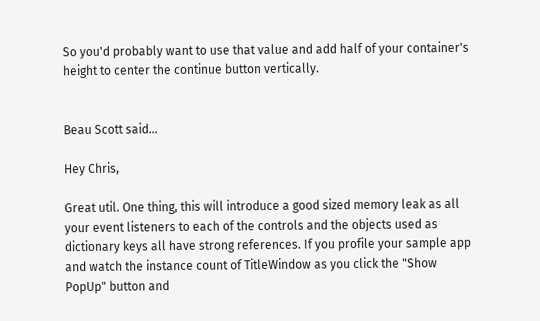So you'd probably want to use that value and add half of your container's height to center the continue button vertically.


Beau Scott said...

Hey Chris,

Great util. One thing, this will introduce a good sized memory leak as all your event listeners to each of the controls and the objects used as dictionary keys all have strong references. If you profile your sample app and watch the instance count of TitleWindow as you click the "Show PopUp" button and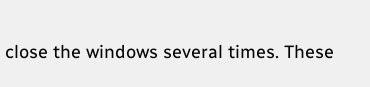close the windows several times. These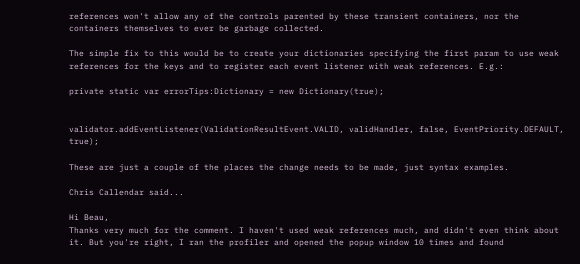references won't allow any of the controls parented by these transient containers, nor the containers themselves to ever be garbage collected.

The simple fix to this would be to create your dictionaries specifying the first param to use weak references for the keys and to register each event listener with weak references. E.g.:

private static var errorTips:Dictionary = new Dictionary(true);


validator.addEventListener(ValidationResultEvent.VALID, validHandler, false, EventPriority.DEFAULT, true);

These are just a couple of the places the change needs to be made, just syntax examples.

Chris Callendar said...

Hi Beau,
Thanks very much for the comment. I haven't used weak references much, and didn't even think about it. But you're right, I ran the profiler and opened the popup window 10 times and found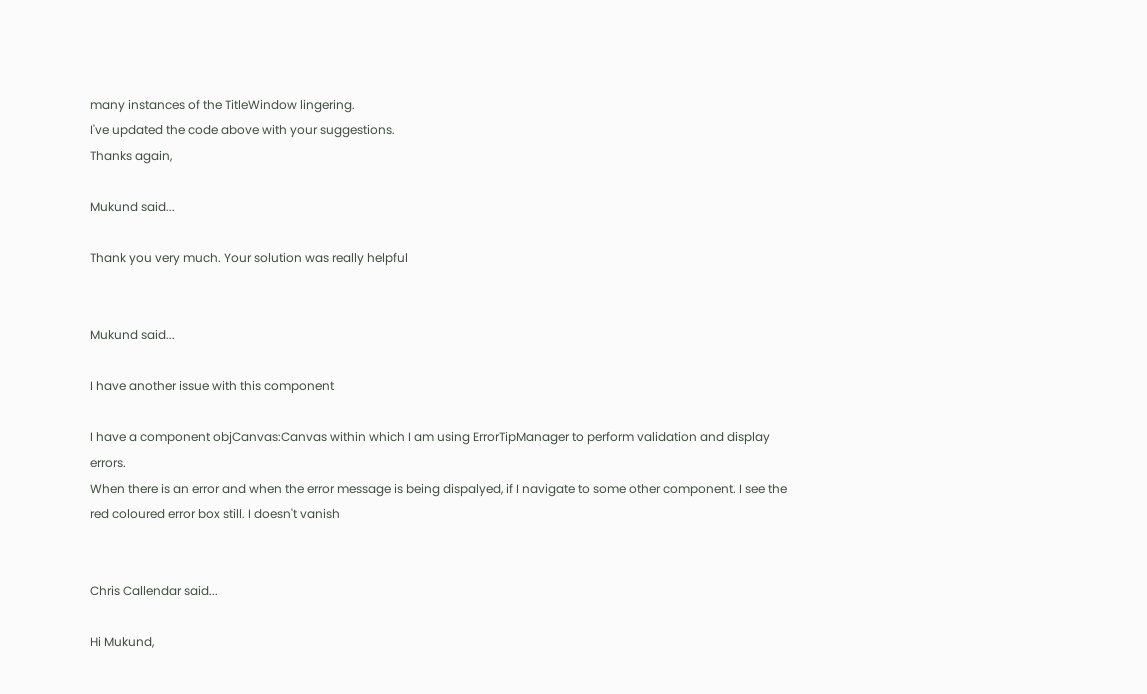many instances of the TitleWindow lingering.
I've updated the code above with your suggestions.
Thanks again,

Mukund said...

Thank you very much. Your solution was really helpful


Mukund said...

I have another issue with this component

I have a component objCanvas:Canvas within which I am using ErrorTipManager to perform validation and display errors.
When there is an error and when the error message is being dispalyed, if I navigate to some other component. I see the red coloured error box still. I doesn't vanish


Chris Callendar said...

Hi Mukund,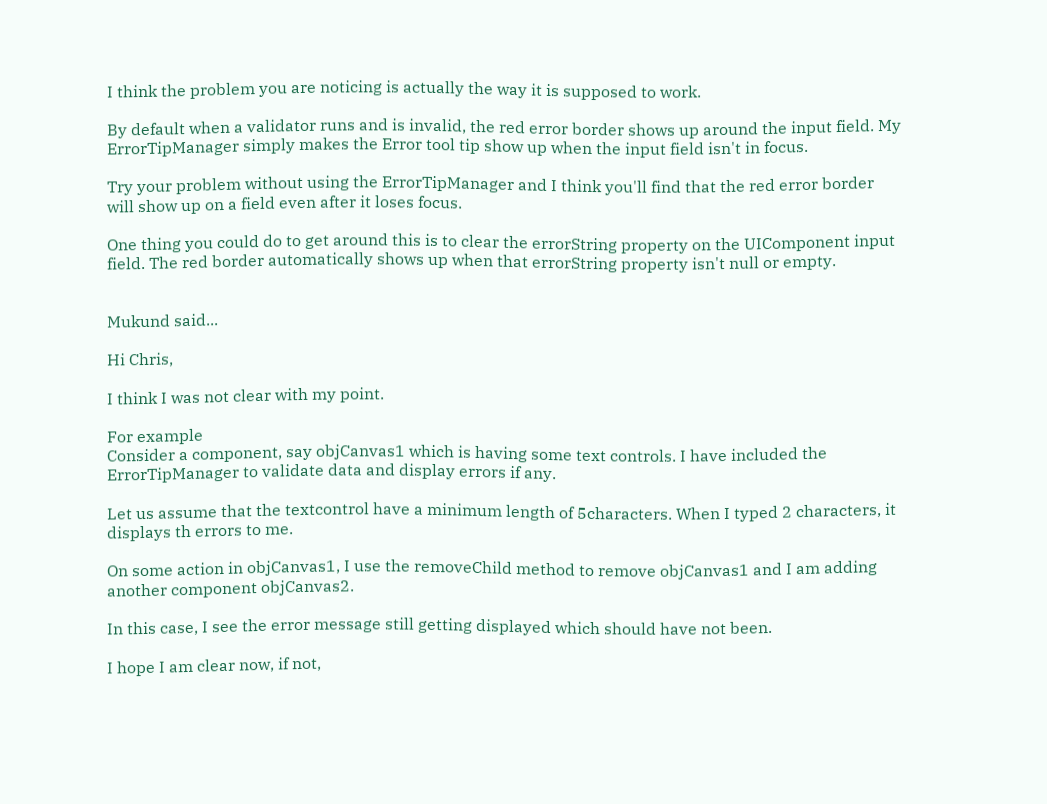I think the problem you are noticing is actually the way it is supposed to work.

By default when a validator runs and is invalid, the red error border shows up around the input field. My ErrorTipManager simply makes the Error tool tip show up when the input field isn't in focus.

Try your problem without using the ErrorTipManager and I think you'll find that the red error border will show up on a field even after it loses focus.

One thing you could do to get around this is to clear the errorString property on the UIComponent input field. The red border automatically shows up when that errorString property isn't null or empty.


Mukund said...

Hi Chris,

I think I was not clear with my point.

For example
Consider a component, say objCanvas1 which is having some text controls. I have included the ErrorTipManager to validate data and display errors if any.

Let us assume that the textcontrol have a minimum length of 5characters. When I typed 2 characters, it displays th errors to me.

On some action in objCanvas1, I use the removeChild method to remove objCanvas1 and I am adding another component objCanvas2.

In this case, I see the error message still getting displayed which should have not been.

I hope I am clear now, if not,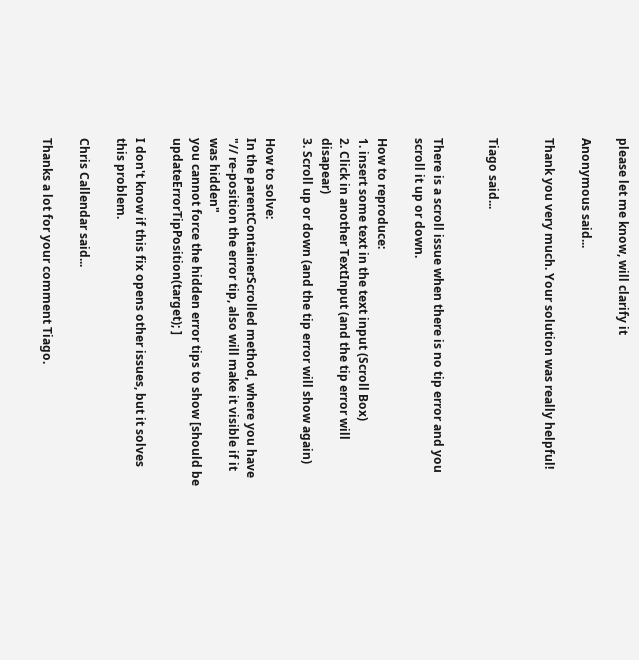please let me know, will clarify it

Anonymous said...

Thank you very much. Your solution was really helpful!


Tiago said...


There is a scroll issue when there is no tip error and you scroll it up or down.

How to reproduce:
1. insert some text in the text input (Scroll Box)
2. Click in another TextInput (and the tip error will disapear)
3. Scroll up or down (and the tip error will show again)

How to solve:
In the parentContainerScrolled method, where you have
"// re-position the error tip, also will make it visible if it was hidden"
you cannot force the hidden error tips to show [should be updateErrorTipPosition(target); ]

I don't know if this fix opens other issues, but it solves this problem.

Chris Callendar said...

Thanks a lot for your comment Tiago.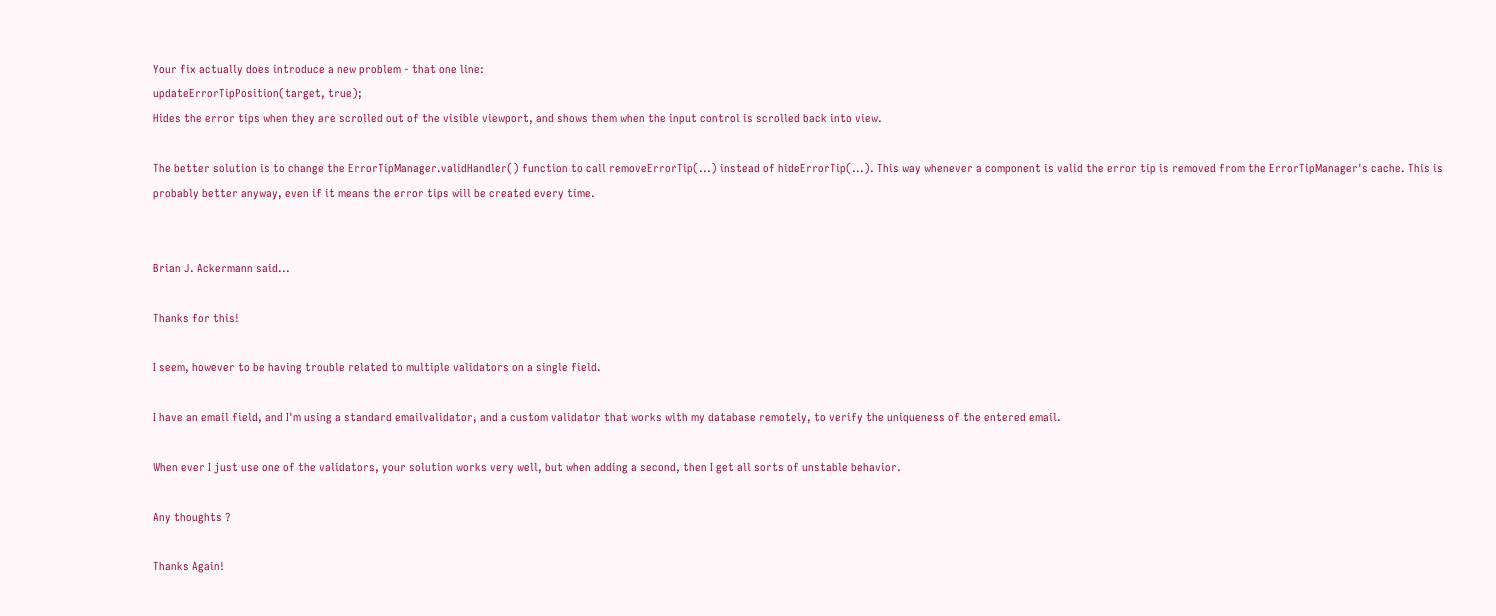Your fix actually does introduce a new problem - that one line:
updateErrorTipPosition(target, true);
Hides the error tips when they are scrolled out of the visible viewport, and shows them when the input control is scrolled back into view.

The better solution is to change the ErrorTipManager.validHandler() function to call removeErrorTip(...) instead of hideErrorTip(...). This way whenever a component is valid the error tip is removed from the ErrorTipManager's cache. This is probably better anyway, even if it means the error tips will be created every time.


Brian J. Ackermann said...

Thanks for this!

I seem, however to be having trouble related to multiple validators on a single field.

I have an email field, and I'm using a standard emailvalidator, and a custom validator that works with my database remotely, to verify the uniqueness of the entered email.

When ever I just use one of the validators, your solution works very well, but when adding a second, then I get all sorts of unstable behavior.

Any thoughts ?

Thanks Again!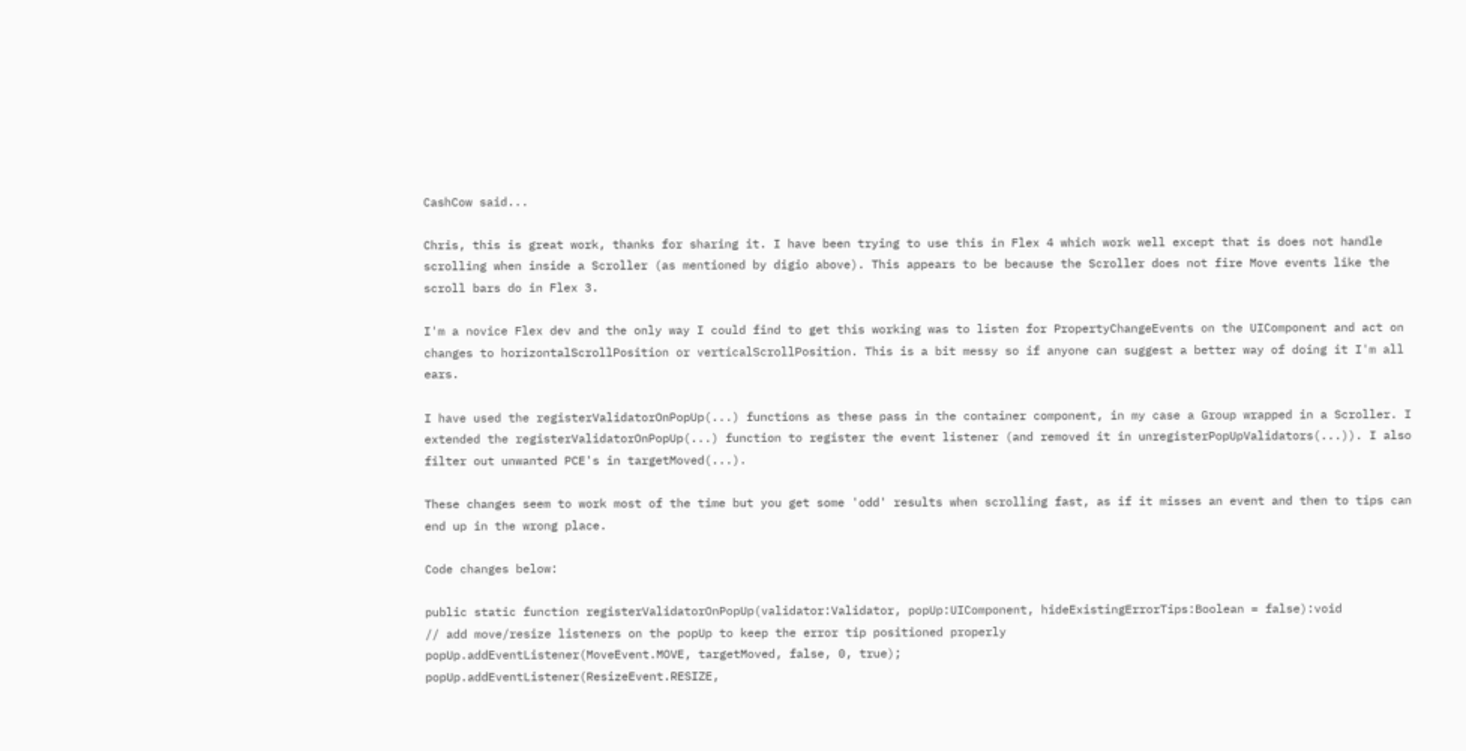CashCow said...

Chris, this is great work, thanks for sharing it. I have been trying to use this in Flex 4 which work well except that is does not handle scrolling when inside a Scroller (as mentioned by digio above). This appears to be because the Scroller does not fire Move events like the scroll bars do in Flex 3.

I'm a novice Flex dev and the only way I could find to get this working was to listen for PropertyChangeEvents on the UIComponent and act on changes to horizontalScrollPosition or verticalScrollPosition. This is a bit messy so if anyone can suggest a better way of doing it I'm all ears.

I have used the registerValidatorOnPopUp(...) functions as these pass in the container component, in my case a Group wrapped in a Scroller. I extended the registerValidatorOnPopUp(...) function to register the event listener (and removed it in unregisterPopUpValidators(...)). I also filter out unwanted PCE's in targetMoved(...).

These changes seem to work most of the time but you get some 'odd' results when scrolling fast, as if it misses an event and then to tips can end up in the wrong place.

Code changes below:

public static function registerValidatorOnPopUp(validator:Validator, popUp:UIComponent, hideExistingErrorTips:Boolean = false):void
// add move/resize listeners on the popUp to keep the error tip positioned properly
popUp.addEventListener(MoveEvent.MOVE, targetMoved, false, 0, true);
popUp.addEventListener(ResizeEvent.RESIZE,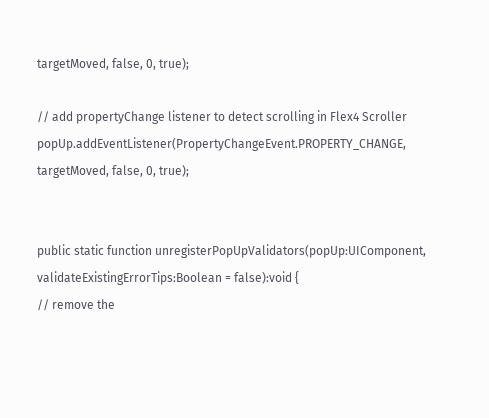targetMoved, false, 0, true);

// add propertyChange listener to detect scrolling in Flex4 Scroller
popUp.addEventListener(PropertyChangeEvent.PROPERTY_CHANGE, targetMoved, false, 0, true);


public static function unregisterPopUpValidators(popUp:UIComponent, validateExistingErrorTips:Boolean = false):void {
// remove the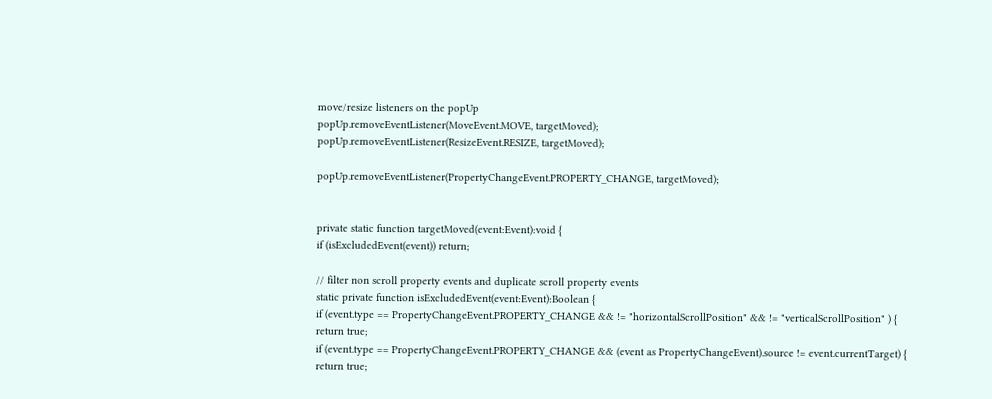move/resize listeners on the popUp
popUp.removeEventListener(MoveEvent.MOVE, targetMoved);
popUp.removeEventListener(ResizeEvent.RESIZE, targetMoved);

popUp.removeEventListener(PropertyChangeEvent.PROPERTY_CHANGE, targetMoved);


private static function targetMoved(event:Event):void {
if (isExcludedEvent(event)) return;

// filter non scroll property events and duplicate scroll property events
static private function isExcludedEvent(event:Event):Boolean {
if (event.type == PropertyChangeEvent.PROPERTY_CHANGE && != "horizontalScrollPosition" && != "verticalScrollPosition" ) {
return true;
if (event.type == PropertyChangeEvent.PROPERTY_CHANGE && (event as PropertyChangeEvent).source != event.currentTarget) {
return true;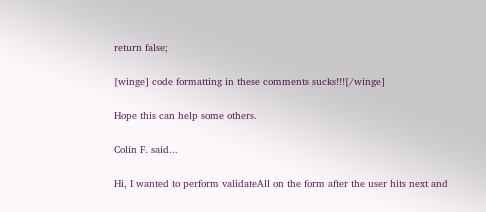return false;

[winge] code formatting in these comments sucks!!![/winge]

Hope this can help some others.

Colin F. said...

Hi, I wanted to perform validateAll on the form after the user hits next and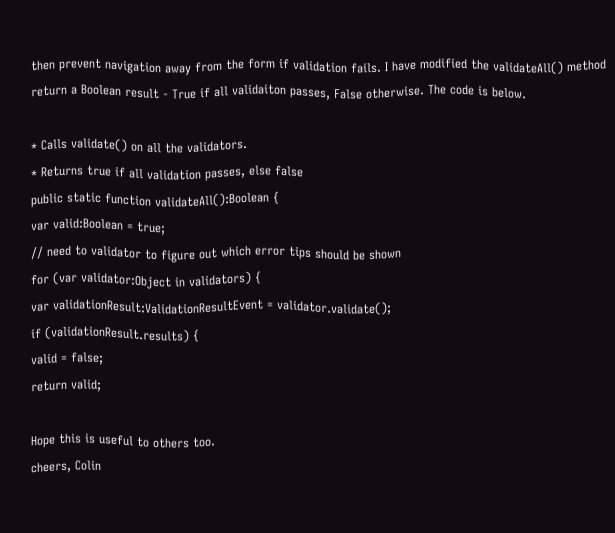then prevent navigation away from the form if validation fails. I have modified the validateAll() method return a Boolean result - True if all validaiton passes, False otherwise. The code is below.

* Calls validate() on all the validators.
* Returns true if all validation passes, else false
public static function validateAll():Boolean {
var valid:Boolean = true;
// need to validator to figure out which error tips should be shown
for (var validator:Object in validators) {
var validationResult:ValidationResultEvent = validator.validate();
if (validationResult.results) {
valid = false;
return valid;

Hope this is useful to others too.
cheers, Colin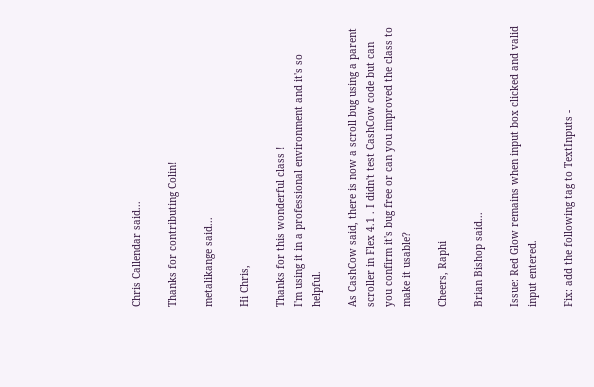Chris Callendar said...

Thanks for contributing Colin!

metalikange said...

Hi Chris,

Thanks for this wonderful class !
I'm using it in a professional environment and it's so helpful.

As CashCow said, there is now a scroll bug using a parent scroller in Flex 4.1 . I didn't test CashCow code but can you confirm it's bug free or can you improved the class to make it usable?

Cheers, Raphi

Brian Bishop said...

Issue: Red Glow remains when input box clicked and valid input entered.

Fix: add the following tag to TextInputs -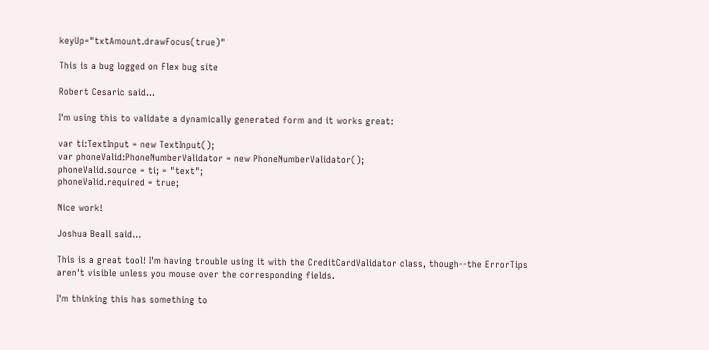keyUp="txtAmount.drawFocus(true)"

This is a bug logged on Flex bug site

Robert Cesaric said...

I'm using this to validate a dynamically generated form and it works great:

var ti:TextInput = new TextInput();
var phoneValid:PhoneNumberValidator = new PhoneNumberValidator();
phoneValid.source = ti; = "text";
phoneValid.required = true;

Nice work!

Joshua Beall said...

This is a great tool! I'm having trouble using it with the CreditCardValidator class, though--the ErrorTips aren't visible unless you mouse over the corresponding fields.

I'm thinking this has something to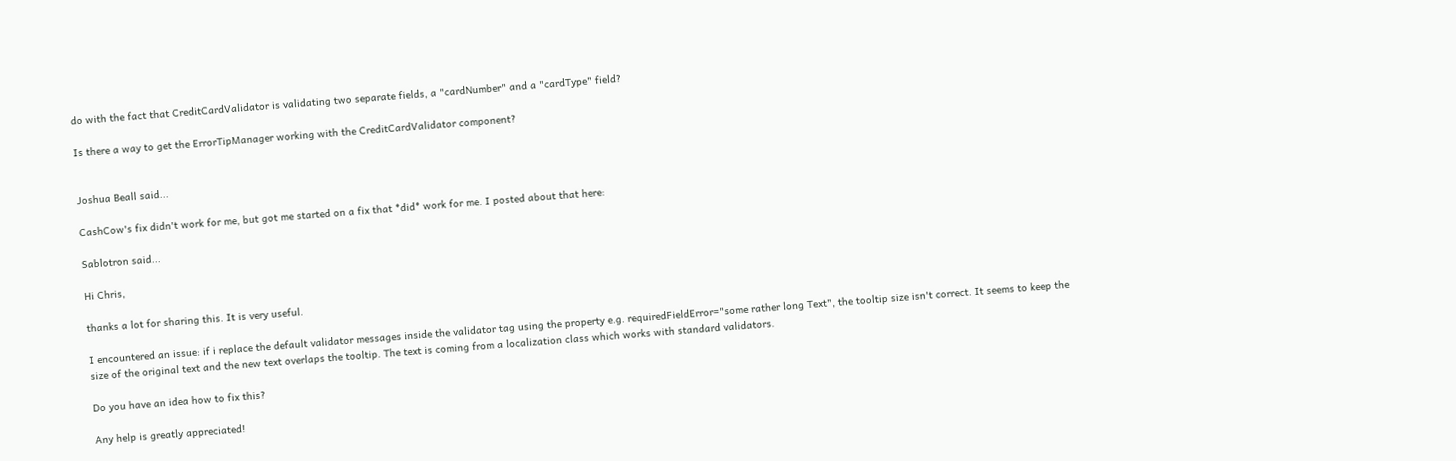do with the fact that CreditCardValidator is validating two separate fields, a "cardNumber" and a "cardType" field?

Is there a way to get the ErrorTipManager working with the CreditCardValidator component?


Joshua Beall said...

CashCow's fix didn't work for me, but got me started on a fix that *did* work for me. I posted about that here:

Sablotron said...

Hi Chris,

thanks a lot for sharing this. It is very useful.

I encountered an issue: if i replace the default validator messages inside the validator tag using the property e.g. requiredFieldError="some rather long Text", the tooltip size isn't correct. It seems to keep the size of the original text and the new text overlaps the tooltip. The text is coming from a localization class which works with standard validators.

Do you have an idea how to fix this?

Any help is greatly appreciated!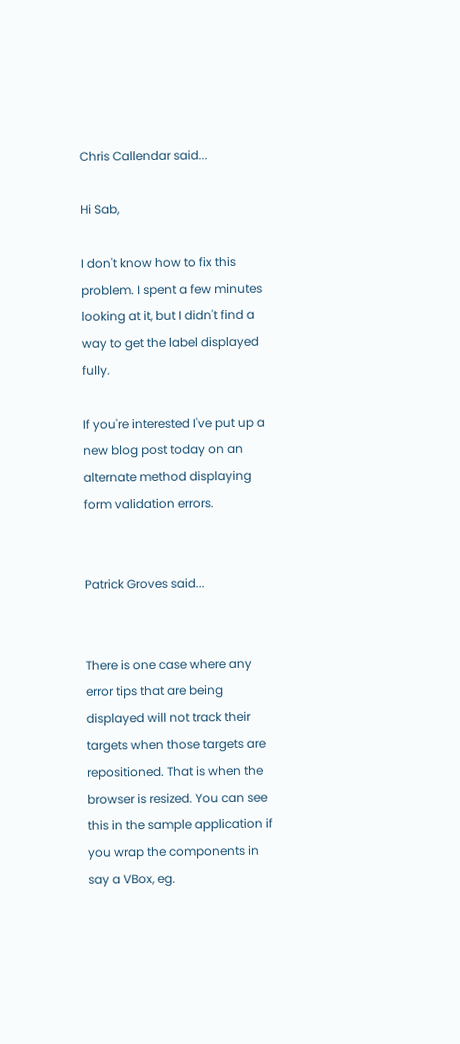Chris Callendar said...

Hi Sab,

I don't know how to fix this problem. I spent a few minutes looking at it, but I didn't find a way to get the label displayed fully.

If you're interested I've put up a new blog post today on an alternate method displaying form validation errors.


Patrick Groves said...


There is one case where any error tips that are being displayed will not track their targets when those targets are repositioned. That is when the browser is resized. You can see this in the sample application if you wrap the components in say a VBox, eg.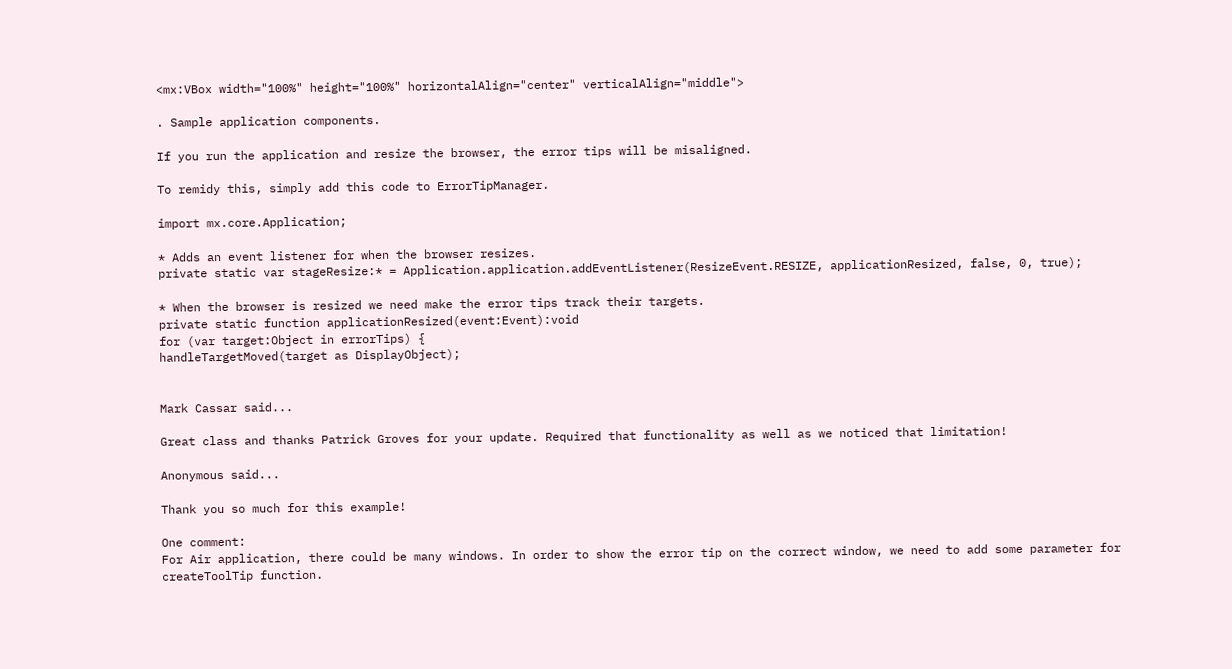<mx:VBox width="100%" height="100%" horizontalAlign="center" verticalAlign="middle">

. Sample application components.

If you run the application and resize the browser, the error tips will be misaligned.

To remidy this, simply add this code to ErrorTipManager.

import mx.core.Application;

* Adds an event listener for when the browser resizes.
private static var stageResize:* = Application.application.addEventListener(ResizeEvent.RESIZE, applicationResized, false, 0, true);

* When the browser is resized we need make the error tips track their targets.
private static function applicationResized(event:Event):void
for (var target:Object in errorTips) {
handleTargetMoved(target as DisplayObject);


Mark Cassar said...

Great class and thanks Patrick Groves for your update. Required that functionality as well as we noticed that limitation!

Anonymous said...

Thank you so much for this example!

One comment:
For Air application, there could be many windows. In order to show the error tip on the correct window, we need to add some parameter for createToolTip function.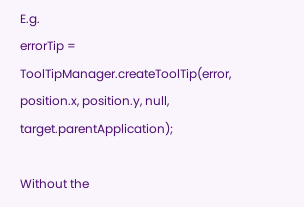E.g.
errorTip = ToolTipManager.createToolTip(error, position.x, position.y, null, target.parentApplication);

Without the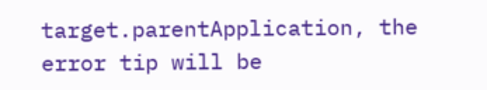target.parentApplication, the error tip will be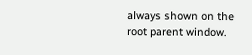always shown on the root parent window.